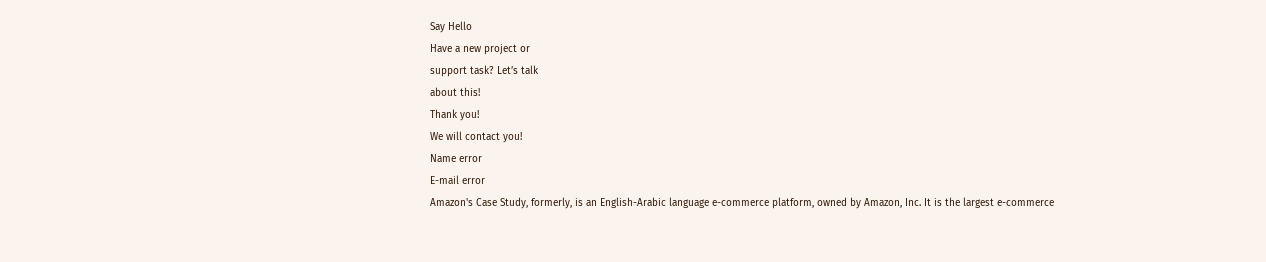Say Hello
Have a new project or
support task? Let’s talk
about this!
Thank you!
We will contact you!
Name error
E-mail error
Amazon's Case Study, formerly, is an English-Arabic language e-commerce platform, owned by Amazon, Inc. It is the largest e-commerce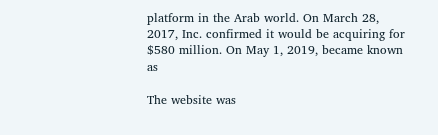platform in the Arab world. On March 28, 2017, Inc. confirmed it would be acquiring for $580 million. On May 1, 2019, became known as

The website was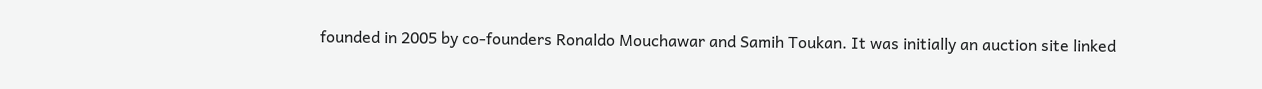founded in 2005 by co-founders Ronaldo Mouchawar and Samih Toukan. It was initially an auction site linked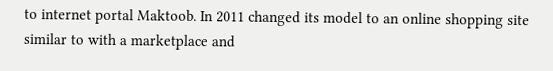to internet portal Maktoob. In 2011 changed its model to an online shopping site similar to with a marketplace and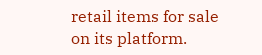retail items for sale on its platform.